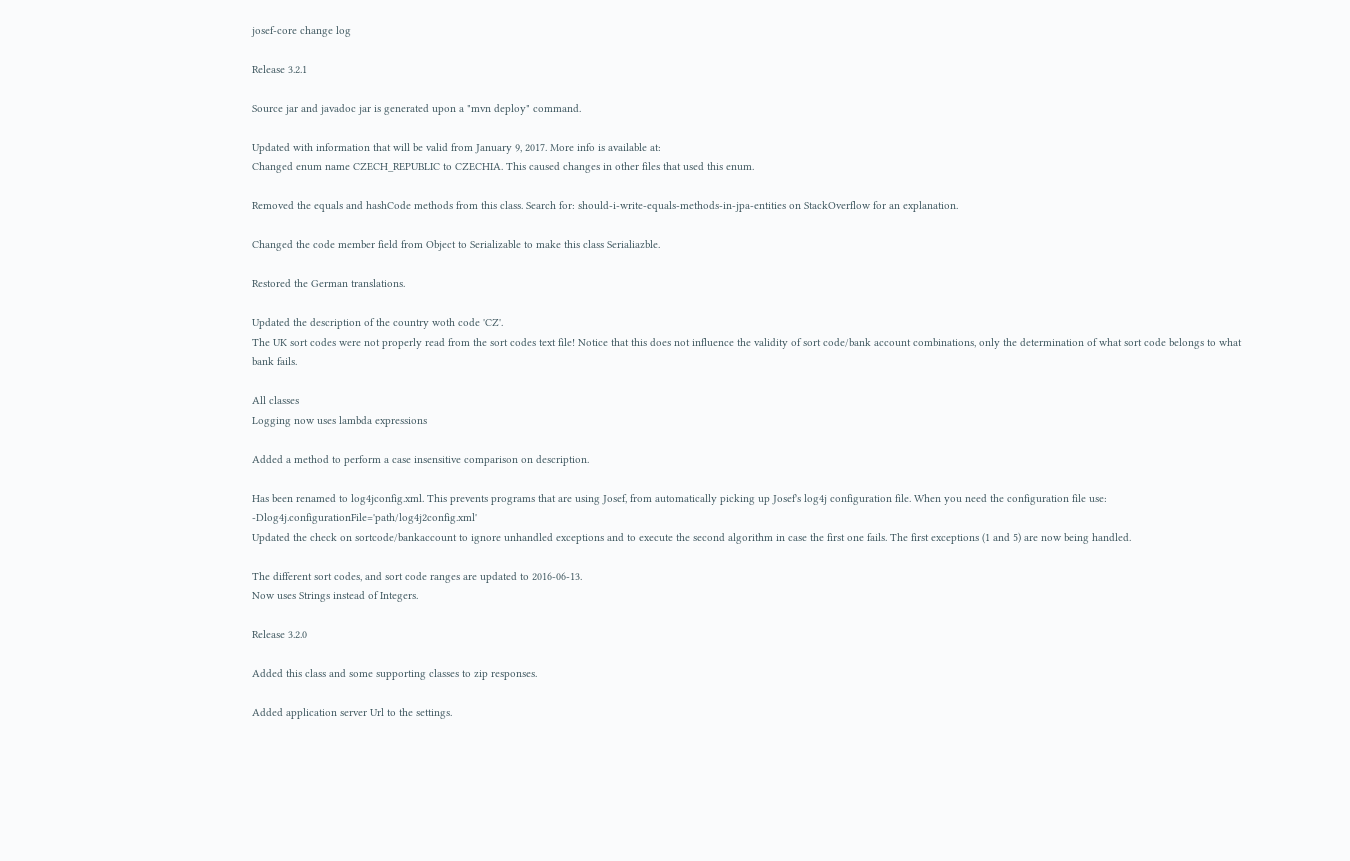josef-core change log

Release 3.2.1

Source jar and javadoc jar is generated upon a "mvn deploy" command.

Updated with information that will be valid from January 9, 2017. More info is available at:
Changed enum name CZECH_REPUBLIC to CZECHIA. This caused changes in other files that used this enum.

Removed the equals and hashCode methods from this class. Search for: should-i-write-equals-methods-in-jpa-entities on StackOverflow for an explanation.

Changed the code member field from Object to Serializable to make this class Serialiazble.

Restored the German translations.

Updated the description of the country woth code 'CZ'.
The UK sort codes were not properly read from the sort codes text file! Notice that this does not influence the validity of sort code/bank account combinations, only the determination of what sort code belongs to what bank fails.

All classes
Logging now uses lambda expressions

Added a method to perform a case insensitive comparison on description.

Has been renamed to log4jconfig.xml. This prevents programs that are using Josef, from automatically picking up Josef's log4j configuration file. When you need the configuration file use: -Dlog4j.configurationFile='path/log4j2config.xml'
Updated the check on sortcode/bankaccount to ignore unhandled exceptions and to execute the second algorithm in case the first one fails. The first exceptions (1 and 5) are now being handled.

The different sort codes, and sort code ranges are updated to 2016-06-13.
Now uses Strings instead of Integers.

Release 3.2.0

Added this class and some supporting classes to zip responses.

Added application server Url to the settings.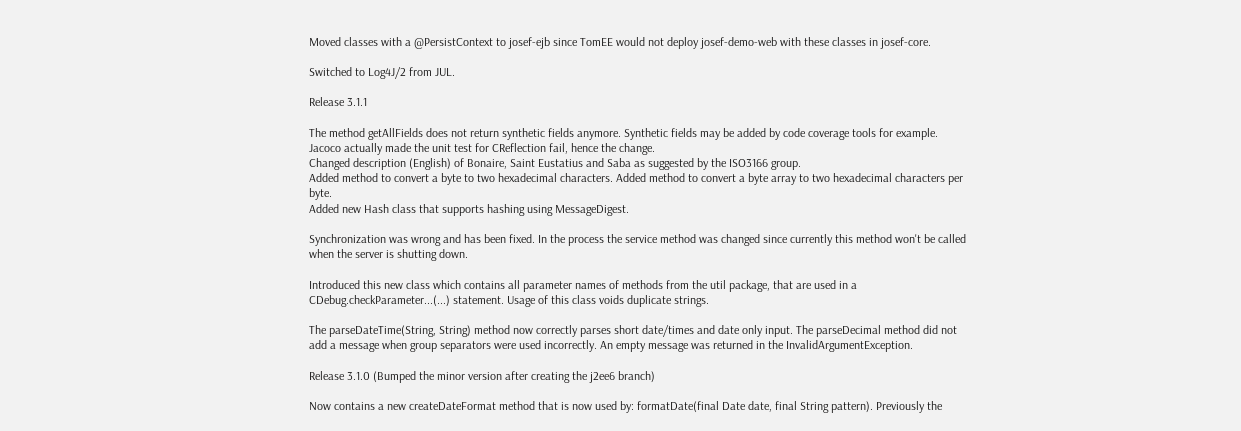Moved classes with a @PersistContext to josef-ejb since TomEE would not deploy josef-demo-web with these classes in josef-core.

Switched to Log4J/2 from JUL.

Release 3.1.1

The method getAllFields does not return synthetic fields anymore. Synthetic fields may be added by code coverage tools for example. Jacoco actually made the unit test for CReflection fail, hence the change.
Changed description (English) of Bonaire, Saint Eustatius and Saba as suggested by the ISO3166 group.
Added method to convert a byte to two hexadecimal characters. Added method to convert a byte array to two hexadecimal characters per byte.
Added new Hash class that supports hashing using MessageDigest.

Synchronization was wrong and has been fixed. In the process the service method was changed since currently this method won't be called when the server is shutting down.

Introduced this new class which contains all parameter names of methods from the util package, that are used in a CDebug.checkParameter...(...) statement. Usage of this class voids duplicate strings.

The parseDateTime(String, String) method now correctly parses short date/times and date only input. The parseDecimal method did not add a message when group separators were used incorrectly. An empty message was returned in the InvalidArgumentException.

Release 3.1.0 (Bumped the minor version after creating the j2ee6 branch)

Now contains a new createDateFormat method that is now used by: formatDate(final Date date, final String pattern). Previously the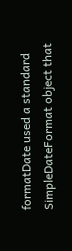formatDate used a standard SimpleDateFormat object that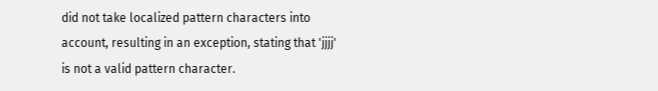did not take localized pattern characters into account, resulting in an exception, stating that 'jjjj' is not a valid pattern character.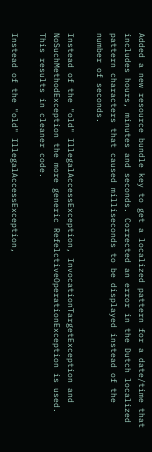Added a new resource bundle key to get a localized pattern for a date/time that includes hours, minutes and seconds. Corrected an error in the Dutch localized pattern characters that caused milliseconds to be displayed instead of the number of seconds.

Instead of the "old" IllegalAccessException, InvocationTargetException and NoSuchMethodException the more generic RefelctiveOperationException is used. This results in cleaner code.

Instead of the "old" IllegalAccessException,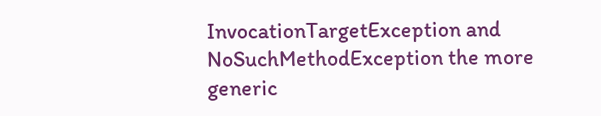InvocationTargetException and NoSuchMethodException the more generic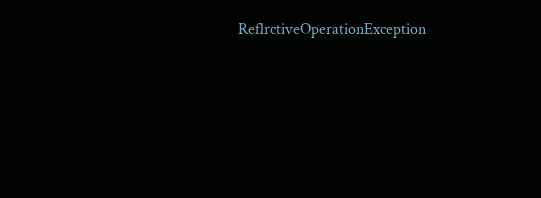ReflrctiveOperationException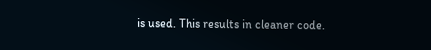is used. This results in cleaner code.